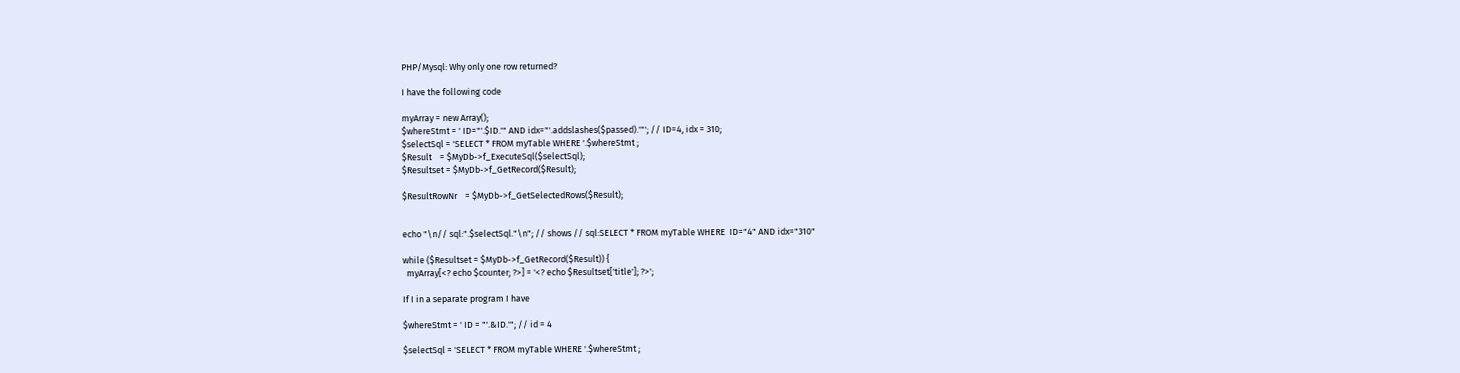PHP/Mysql: Why only one row returned?

I have the following code

myArray = new Array();
$whereStmt = ' ID="'.$ID.'" AND idx="'.addslashes($passed).'"'; // ID=4, idx = 310;
$selectSql = 'SELECT * FROM myTable WHERE '.$whereStmt ;
$Result    = $MyDb->f_ExecuteSql($selectSql);
$Resultset = $MyDb->f_GetRecord($Result);

$ResultRowNr    = $MyDb->f_GetSelectedRows($Result);


echo "\n// sql:".$selectSql."\n"; // shows // sql:SELECT * FROM myTable WHERE  ID="4" AND idx="310"

while ($Resultset = $MyDb->f_GetRecord($Result)) {
  myArray[<? echo $counter; ?>] = '<? echo $Resultset['title']; ?>';

If I in a separate program I have

$whereStmt = ' ID = "'.&ID.'"; // id = 4

$selectSql = 'SELECT * FROM myTable WHERE '.$whereStmt ;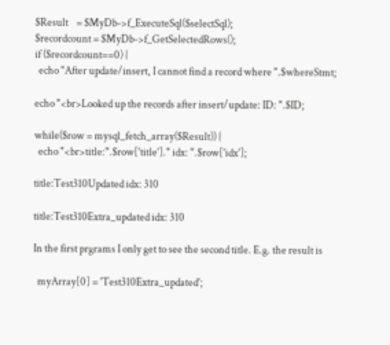$Result    = $MyDb->f_ExecuteSql($selectSql);
$recordcount = $MyDb->f_GetSelectedRows();
if ($recordcount==0) {
  echo "After update/insert, I cannot find a record where ".$whereStmt;

echo "<br>Looked up the records after insert/update: ID: ".$ID;

while($row = mysql_fetch_array($Result)) {
  echo "<br>title:".$row['title']." idx: ".$row['idx'];

title:Test310Updated idx: 310

title:Test310Extra_updated idx: 310

In the first prgrams I only get to see the second title. E.g. the result is

  myArray[0] = 'Test310Extra_updated';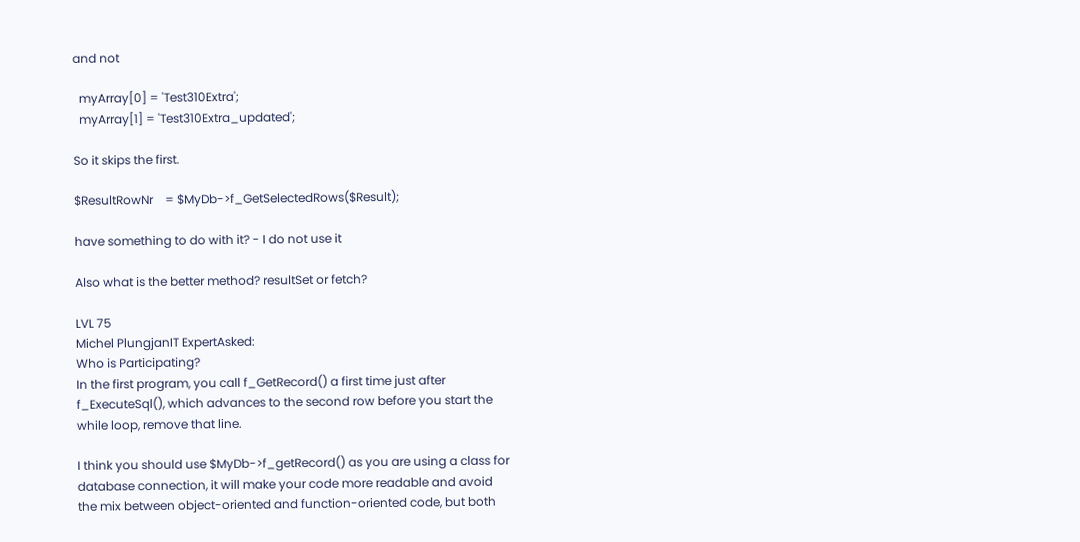and not

  myArray[0] = 'Test310Extra';
  myArray[1] = 'Test310Extra_updated';

So it skips the first.

$ResultRowNr    = $MyDb->f_GetSelectedRows($Result);

have something to do with it? - I do not use it

Also what is the better method? resultSet or fetch?

LVL 75
Michel PlungjanIT ExpertAsked:
Who is Participating?
In the first program, you call f_GetRecord() a first time just after f_ExecuteSql(), which advances to the second row before you start the while loop, remove that line.

I think you should use $MyDb->f_getRecord() as you are using a class for database connection, it will make your code more readable and avoid the mix between object-oriented and function-oriented code, but both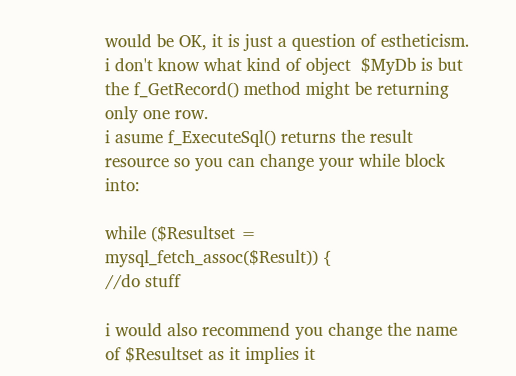would be OK, it is just a question of estheticism.
i don't know what kind of object  $MyDb is but the f_GetRecord() method might be returning only one row.
i asume f_ExecuteSql() returns the result resource so you can change your while block into:

while ($Resultset = mysql_fetch_assoc($Result)) {
//do stuff

i would also recommend you change the name of $Resultset as it implies it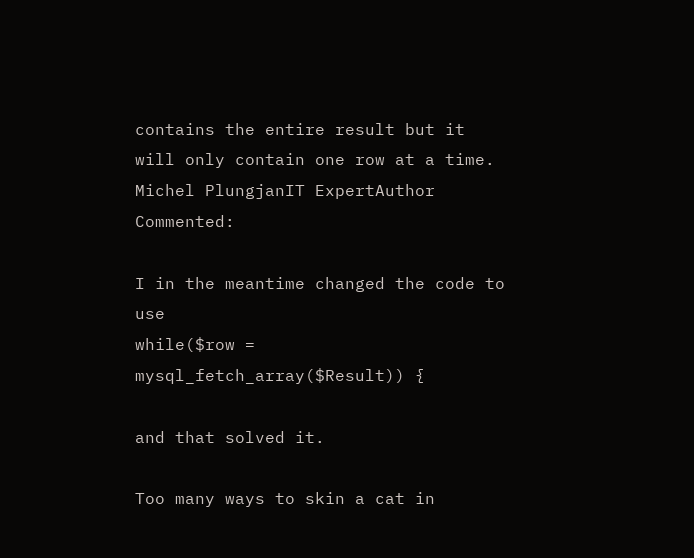contains the entire result but it will only contain one row at a time.
Michel PlungjanIT ExpertAuthor Commented:

I in the meantime changed the code to use
while($row = mysql_fetch_array($Result)) {

and that solved it.

Too many ways to skin a cat in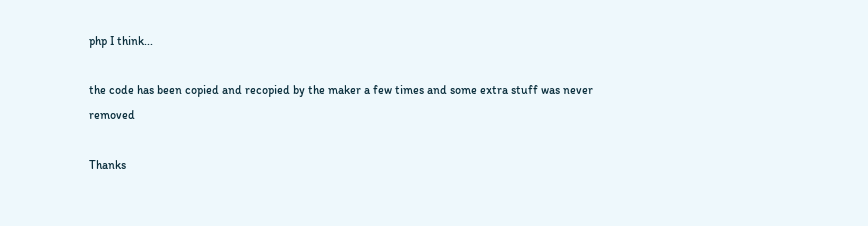php I think...

the code has been copied and recopied by the maker a few times and some extra stuff was never removed

Thanks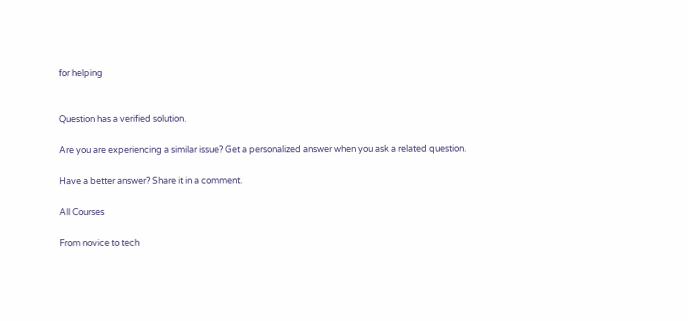for helping


Question has a verified solution.

Are you are experiencing a similar issue? Get a personalized answer when you ask a related question.

Have a better answer? Share it in a comment.

All Courses

From novice to tech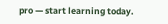pro — start learning today.